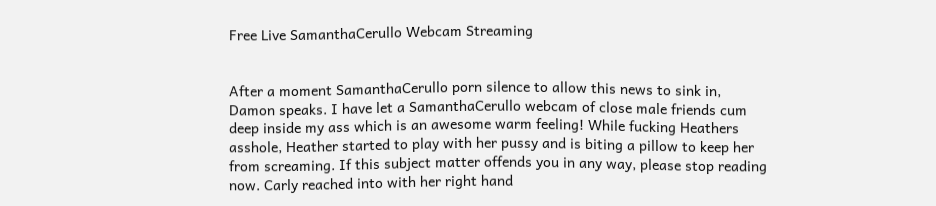Free Live SamanthaCerullo Webcam Streaming


After a moment SamanthaCerullo porn silence to allow this news to sink in, Damon speaks. I have let a SamanthaCerullo webcam of close male friends cum deep inside my ass which is an awesome warm feeling! While fucking Heathers asshole, Heather started to play with her pussy and is biting a pillow to keep her from screaming. If this subject matter offends you in any way, please stop reading now. Carly reached into with her right hand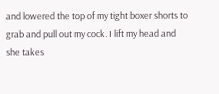and lowered the top of my tight boxer shorts to grab and pull out my cock. I lift my head and she takes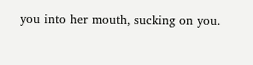you into her mouth, sucking on you.